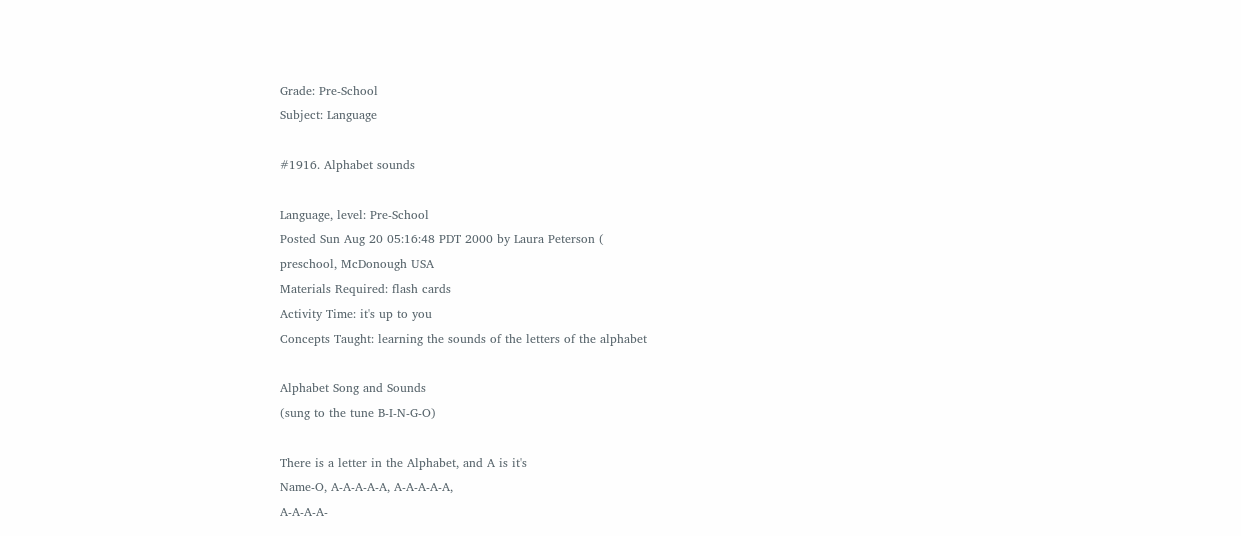Grade: Pre-School
Subject: Language

#1916. Alphabet sounds

Language, level: Pre-School
Posted Sun Aug 20 05:16:48 PDT 2000 by Laura Peterson (
preschool, McDonough USA
Materials Required: flash cards
Activity Time: it's up to you
Concepts Taught: learning the sounds of the letters of the alphabet

Alphabet Song and Sounds
(sung to the tune B-I-N-G-O)

There is a letter in the Alphabet, and A is it's
Name-O, A-A-A-A-A, A-A-A-A-A,
A-A-A-A-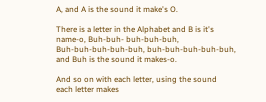A, and A is the sound it make's O.

There is a letter in the Alphabet and B is it's
name-o, Buh-buh- buh-buh-buh,
Buh-buh-buh-buh-buh, buh-buh-buh-buh-buh,
and Buh is the sound it makes-o.

And so on with each letter, using the sound
each letter makes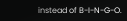instead of B-I-N-G-O.